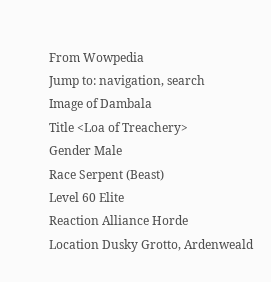From Wowpedia
Jump to: navigation, search
Image of Dambala
Title <Loa of Treachery>
Gender Male
Race Serpent (Beast)
Level 60 Elite
Reaction Alliance Horde
Location Dusky Grotto, Ardenweald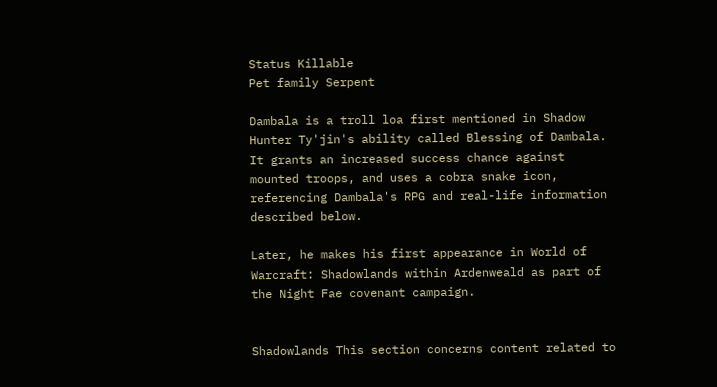Status Killable
Pet family Serpent

Dambala is a troll loa first mentioned in Shadow Hunter Ty'jin's ability called Blessing of Dambala. It grants an increased success chance against mounted troops, and uses a cobra snake icon, referencing Dambala's RPG and real-life information described below.

Later, he makes his first appearance in World of Warcraft: Shadowlands within Ardenweald as part of the Night Fae covenant campaign.


Shadowlands This section concerns content related to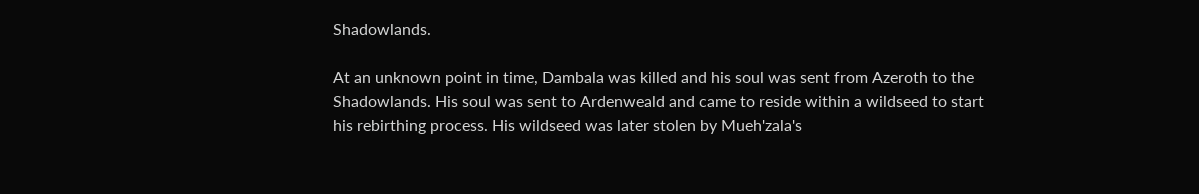Shadowlands.

At an unknown point in time, Dambala was killed and his soul was sent from Azeroth to the Shadowlands. His soul was sent to Ardenweald and came to reside within a wildseed to start his rebirthing process. His wildseed was later stolen by Mueh'zala's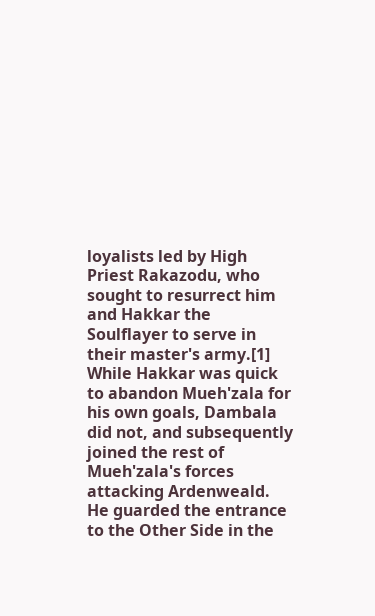loyalists led by High Priest Rakazodu, who sought to resurrect him and Hakkar the Soulflayer to serve in their master's army.[1] While Hakkar was quick to abandon Mueh'zala for his own goals, Dambala did not, and subsequently joined the rest of Mueh'zala's forces attacking Ardenweald. He guarded the entrance to the Other Side in the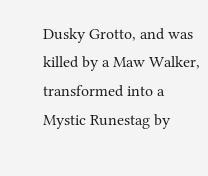Dusky Grotto, and was killed by a Maw Walker, transformed into a Mystic Runestag by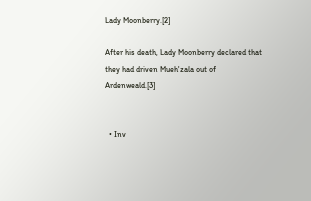Lady Moonberry.[2]

After his death, Lady Moonberry declared that they had driven Mueh'zala out of Ardenweald.[3]


  • Inv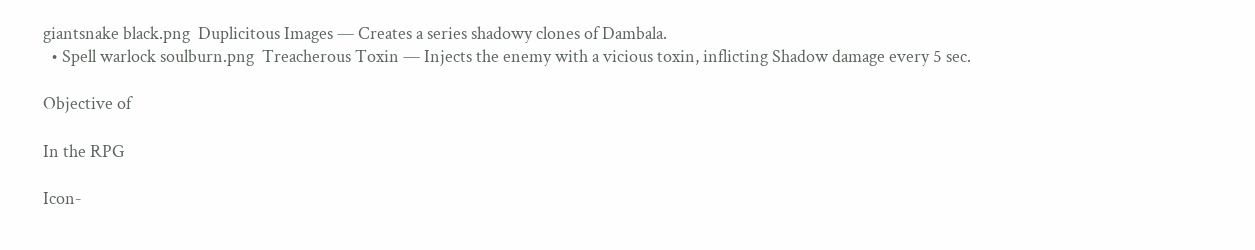giantsnake black.png  Duplicitous Images — Creates a series shadowy clones of Dambala.
  • Spell warlock soulburn.png  Treacherous Toxin — Injects the enemy with a vicious toxin, inflicting Shadow damage every 5 sec.

Objective of

In the RPG

Icon-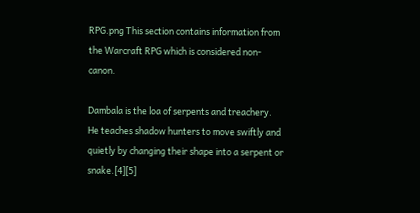RPG.png This section contains information from the Warcraft RPG which is considered non-canon.

Dambala is the loa of serpents and treachery. He teaches shadow hunters to move swiftly and quietly by changing their shape into a serpent or snake.[4][5]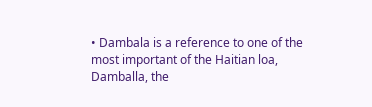• Dambala is a reference to one of the most important of the Haitian loa, Damballa, the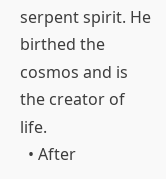serpent spirit. He birthed the cosmos and is the creator of life.
  • After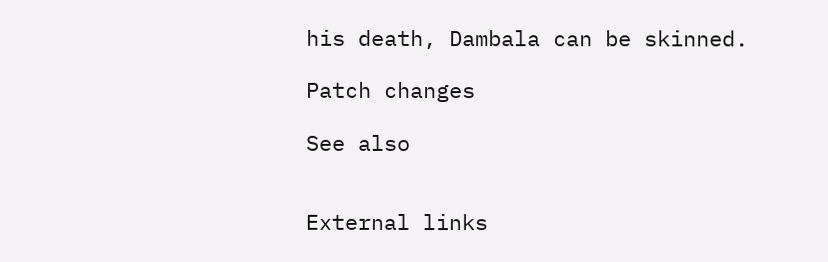his death, Dambala can be skinned.

Patch changes

See also


External links